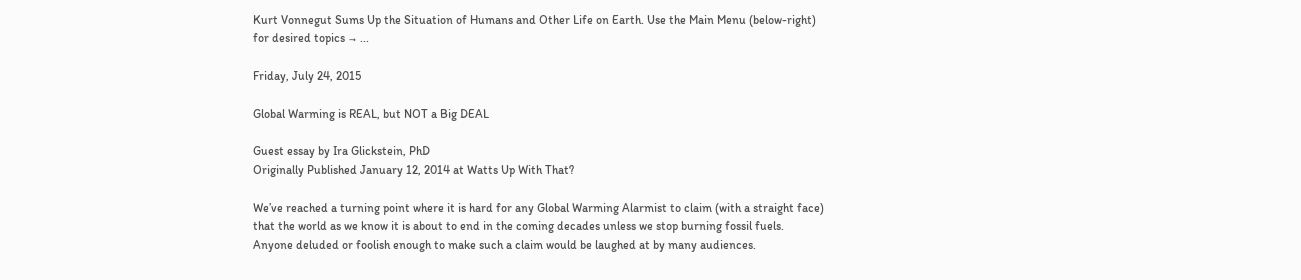Kurt Vonnegut Sums Up the Situation of Humans and Other Life on Earth. Use the Main Menu (below-right) for desired topics → ...

Friday, July 24, 2015

Global Warming is REAL, but NOT a Big DEAL

Guest essay by Ira Glickstein, PhD
Originally Published January 12, 2014 at Watts Up With That?

We’ve reached a turning point where it is hard for any Global Warming Alarmist to claim (with a straight face) that the world as we know it is about to end in the coming decades unless we stop burning fossil fuels. Anyone deluded or foolish enough to make such a claim would be laughed at by many audiences.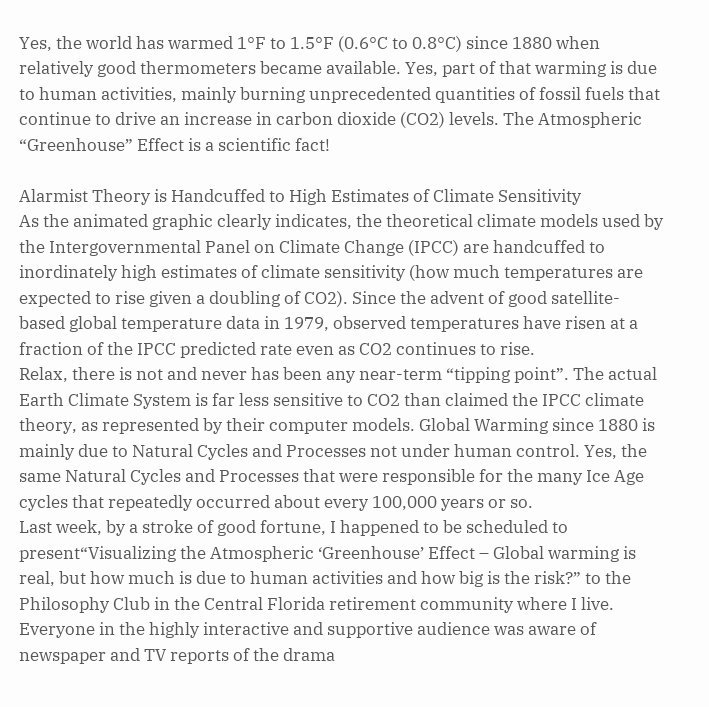Yes, the world has warmed 1°F to 1.5°F (0.6°C to 0.8°C) since 1880 when relatively good thermometers became available. Yes, part of that warming is due to human activities, mainly burning unprecedented quantities of fossil fuels that continue to drive an increase in carbon dioxide (CO2) levels. The Atmospheric “Greenhouse” Effect is a scientific fact!

Alarmist Theory is Handcuffed to High Estimates of Climate Sensitivity
As the animated graphic clearly indicates, the theoretical climate models used by the Intergovernmental Panel on Climate Change (IPCC) are handcuffed to inordinately high estimates of climate sensitivity (how much temperatures are expected to rise given a doubling of CO2). Since the advent of good satellite-based global temperature data in 1979, observed temperatures have risen at a fraction of the IPCC predicted rate even as CO2 continues to rise.
Relax, there is not and never has been any near-term “tipping point”. The actual Earth Climate System is far less sensitive to CO2 than claimed the IPCC climate theory, as represented by their computer models. Global Warming since 1880 is mainly due to Natural Cycles and Processes not under human control. Yes, the same Natural Cycles and Processes that were responsible for the many Ice Age cycles that repeatedly occurred about every 100,000 years or so.
Last week, by a stroke of good fortune, I happened to be scheduled to present“Visualizing the Atmospheric ‘Greenhouse’ Effect – Global warming is real, but how much is due to human activities and how big is the risk?” to the Philosophy Club in the Central Florida retirement community where I live.
Everyone in the highly interactive and supportive audience was aware of newspaper and TV reports of the drama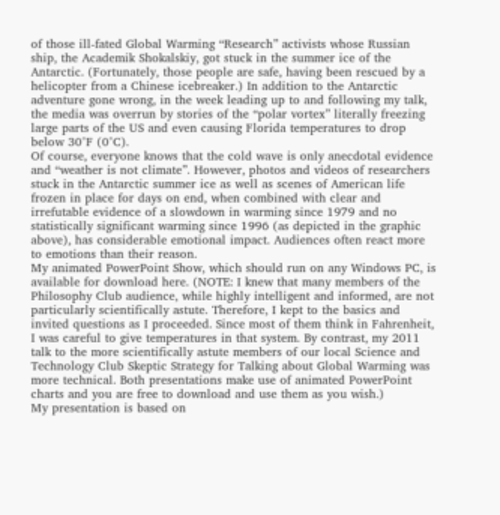of those ill-fated Global Warming “Research” activists whose Russian ship, the Academik Shokalskiy, got stuck in the summer ice of the Antarctic. (Fortunately, those people are safe, having been rescued by a helicopter from a Chinese icebreaker.) In addition to the Antarctic adventure gone wrong, in the week leading up to and following my talk, the media was overrun by stories of the “polar vortex” literally freezing large parts of the US and even causing Florida temperatures to drop below 30°F (0°C).
Of course, everyone knows that the cold wave is only anecdotal evidence and “weather is not climate”. However, photos and videos of researchers stuck in the Antarctic summer ice as well as scenes of American life frozen in place for days on end, when combined with clear and irrefutable evidence of a slowdown in warming since 1979 and no statistically significant warming since 1996 (as depicted in the graphic above), has considerable emotional impact. Audiences often react more to emotions than their reason.
My animated PowerPoint Show, which should run on any Windows PC, is available for download here. (NOTE: I knew that many members of the Philosophy Club audience, while highly intelligent and informed, are not particularly scientifically astute. Therefore, I kept to the basics and invited questions as I proceeded. Since most of them think in Fahrenheit, I was careful to give temperatures in that system. By contrast, my 2011 talk to the more scientifically astute members of our local Science and Technology Club Skeptic Strategy for Talking about Global Warming was more technical. Both presentations make use of animated PowerPoint charts and you are free to download and use them as you wish.)
My presentation is based on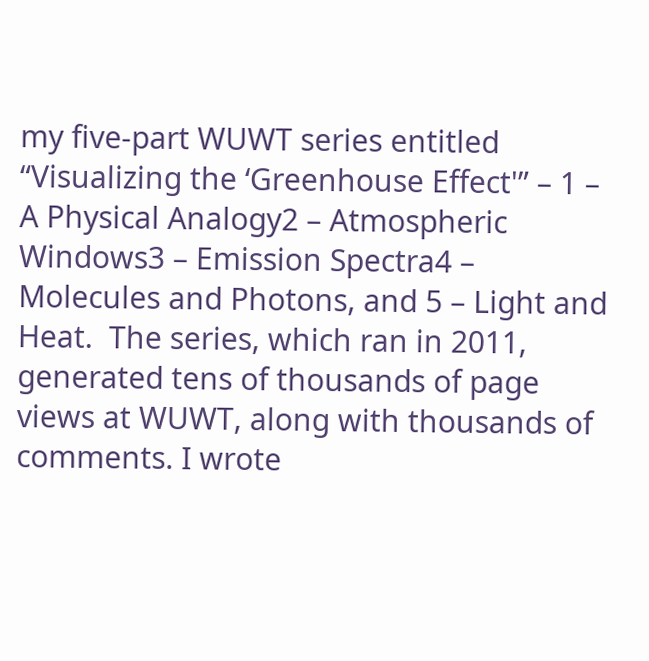my five-part WUWT series entitled “Visualizing the ‘Greenhouse Effect'” – 1 – A Physical Analogy2 – Atmospheric Windows3 – Emission Spectra4 – Molecules and Photons, and 5 – Light and Heat.  The series, which ran in 2011, generated tens of thousands of page views at WUWT, along with thousands of comments. I wrote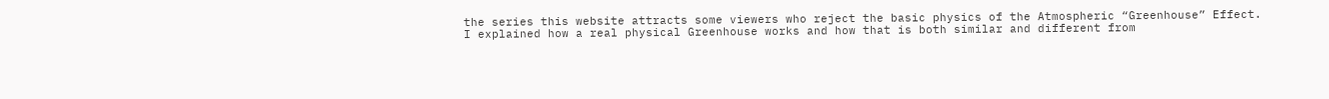the series this website attracts some viewers who reject the basic physics of the Atmospheric “Greenhouse” Effect.
I explained how a real physical Greenhouse works and how that is both similar and different from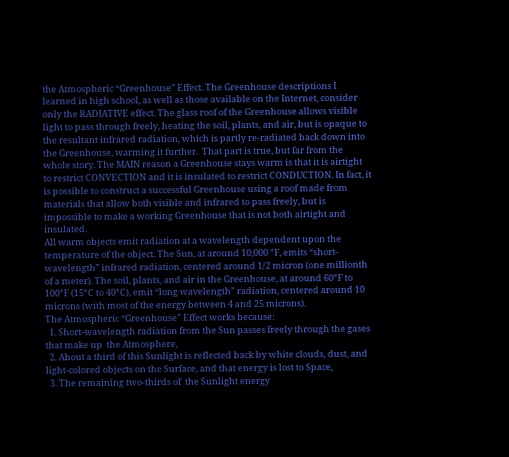the Atmospheric “Greenhouse” Effect. The Greenhouse descriptions I learned in high school, as well as those available on the Internet, consider only the RADIATIVE effect. The glass roof of the Greenhouse allows visible light to pass through freely, heating the soil, plants, and air, but is opaque to the resultant infrared radiation, which is partly re-radiated back down into the Greenhouse, warming it further.  That part is true, but far from the whole story. The MAIN reason a Greenhouse stays warm is that it is airtight to restrict CONVECTION and it is insulated to restrict CONDUCTION. In fact, it is possible to construct a successful Greenhouse using a roof made from materials that allow both visible and infrared to pass freely, but is impossible to make a working Greenhouse that is not both airtight and insulated.
All warm objects emit radiation at a wavelength dependent upon the temperature of the object. The Sun, at around 10,000 °F, emits “short-wavelength” infrared radiation, centered around 1/2 micron (one millionth of a meter). The soil, plants, and air in the Greenhouse, at around 60°F to 100°F (15°C to 40°C), emit “long wavelength” radiation, centered around 10 microns (with most of the energy between 4 and 25 microns).
The Atmospheric “Greenhouse” Effect works because:
  1. Short-wavelength radiation from the Sun passes freely through the gases that make up  the Atmosphere,
  2. About a third of this Sunlight is reflected back by white clouds, dust, and light-colored objects on the Surface, and that energy is lost to Space,
  3. The remaining two-thirds of  the Sunlight energy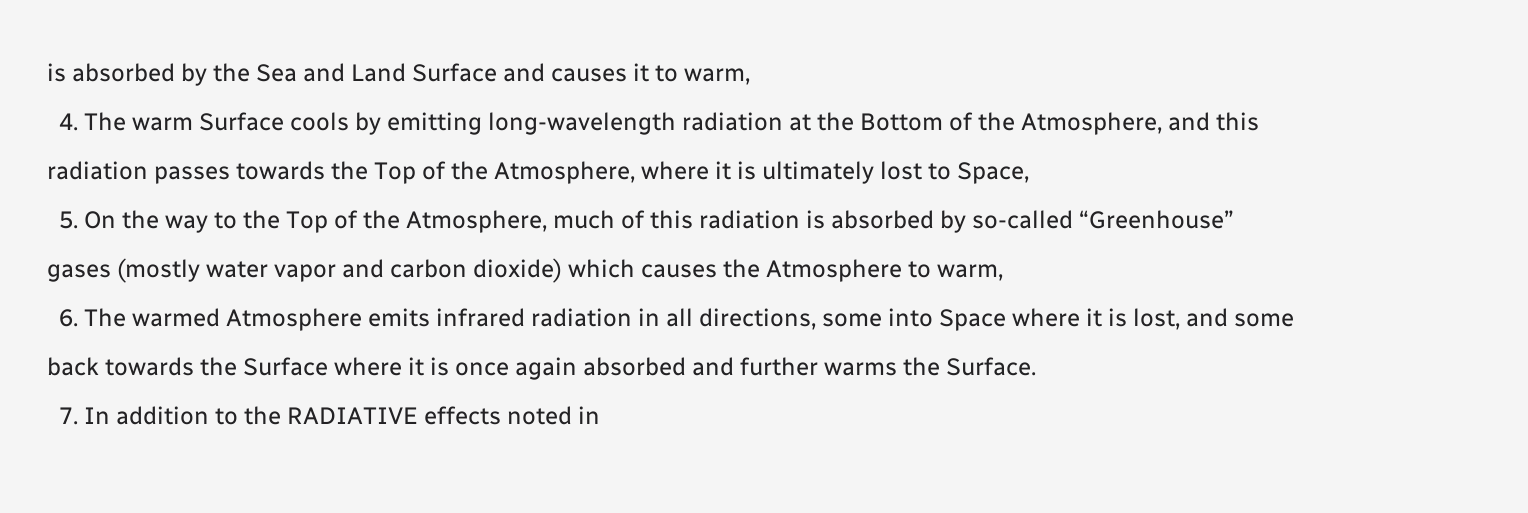is absorbed by the Sea and Land Surface and causes it to warm,
  4. The warm Surface cools by emitting long-wavelength radiation at the Bottom of the Atmosphere, and this radiation passes towards the Top of the Atmosphere, where it is ultimately lost to Space,
  5. On the way to the Top of the Atmosphere, much of this radiation is absorbed by so-called “Greenhouse” gases (mostly water vapor and carbon dioxide) which causes the Atmosphere to warm,
  6. The warmed Atmosphere emits infrared radiation in all directions, some into Space where it is lost, and some back towards the Surface where it is once again absorbed and further warms the Surface.
  7. In addition to the RADIATIVE effects noted in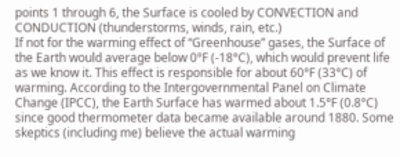points 1 through 6, the Surface is cooled by CONVECTION and CONDUCTION (thunderstorms, winds, rain, etc.)
If not for the warming effect of “Greenhouse” gases, the Surface of the Earth would average below 0°F (-18°C), which would prevent life as we know it. This effect is responsible for about 60°F (33°C) of warming. According to the Intergovernmental Panel on Climate Change (IPCC), the Earth Surface has warmed about 1.5°F (0.8°C) since good thermometer data became available around 1880. Some skeptics (including me) believe the actual warming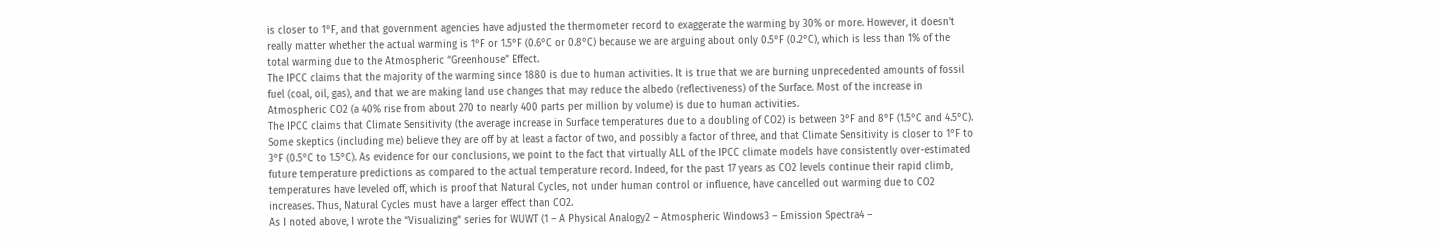is closer to 1°F, and that government agencies have adjusted the thermometer record to exaggerate the warming by 30% or more. However, it doesn’t really matter whether the actual warming is 1°F or 1.5°F (0.6°C or 0.8°C) because we are arguing about only 0.5°F (0.2°C), which is less than 1% of the total warming due to the Atmospheric “Greenhouse” Effect.
The IPCC claims that the majority of the warming since 1880 is due to human activities. It is true that we are burning unprecedented amounts of fossil fuel (coal, oil, gas), and that we are making land use changes that may reduce the albedo (reflectiveness) of the Surface. Most of the increase in Atmospheric CO2 (a 40% rise from about 270 to nearly 400 parts per million by volume) is due to human activities.
The IPCC claims that Climate Sensitivity (the average increase in Surface temperatures due to a doubling of CO2) is between 3°F and 8°F (1.5°C and 4.5°C).  Some skeptics (including me) believe they are off by at least a factor of two, and possibly a factor of three, and that Climate Sensitivity is closer to 1°F to 3°F (0.5°C to 1.5°C). As evidence for our conclusions, we point to the fact that virtually ALL of the IPCC climate models have consistently over-estimated future temperature predictions as compared to the actual temperature record. Indeed, for the past 17 years as CO2 levels continue their rapid climb, temperatures have leveled off, which is proof that Natural Cycles, not under human control or influence, have cancelled out warming due to CO2 increases. Thus, Natural Cycles must have a larger effect than CO2.
As I noted above, I wrote the “Visualizing” series for WUWT (1 – A Physical Analogy2 – Atmospheric Windows3 – Emission Spectra4 –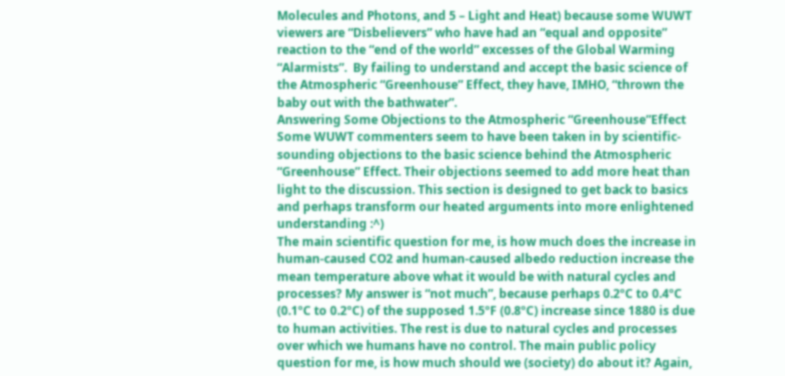Molecules and Photons, and 5 – Light and Heat) because some WUWT viewers are “Disbelievers” who have had an “equal and opposite” reaction to the “end of the world” excesses of the Global Warming “Alarmists”.  By failing to understand and accept the basic science of the Atmospheric “Greenhouse” Effect, they have, IMHO, “thrown the baby out with the bathwater”.
Answering Some Objections to the Atmospheric “Greenhouse”Effect
Some WUWT commenters seem to have been taken in by scientific-sounding objections to the basic science behind the Atmospheric “Greenhouse” Effect. Their objections seemed to add more heat than light to the discussion. This section is designed to get back to basics and perhaps transform our heated arguments into more enlightened understanding :^)
The main scientific question for me, is how much does the increase in human-caused CO2 and human-caused albedo reduction increase the mean temperature above what it would be with natural cycles and processes? My answer is “not much”, because perhaps 0.2ºC to 0.4ºC (0.1ºC to 0.2ºC) of the supposed 1.5ºF (0.8ºC) increase since 1880 is due to human activities. The rest is due to natural cycles and processes over which we humans have no control. The main public policy question for me, is how much should we (society) do about it? Again,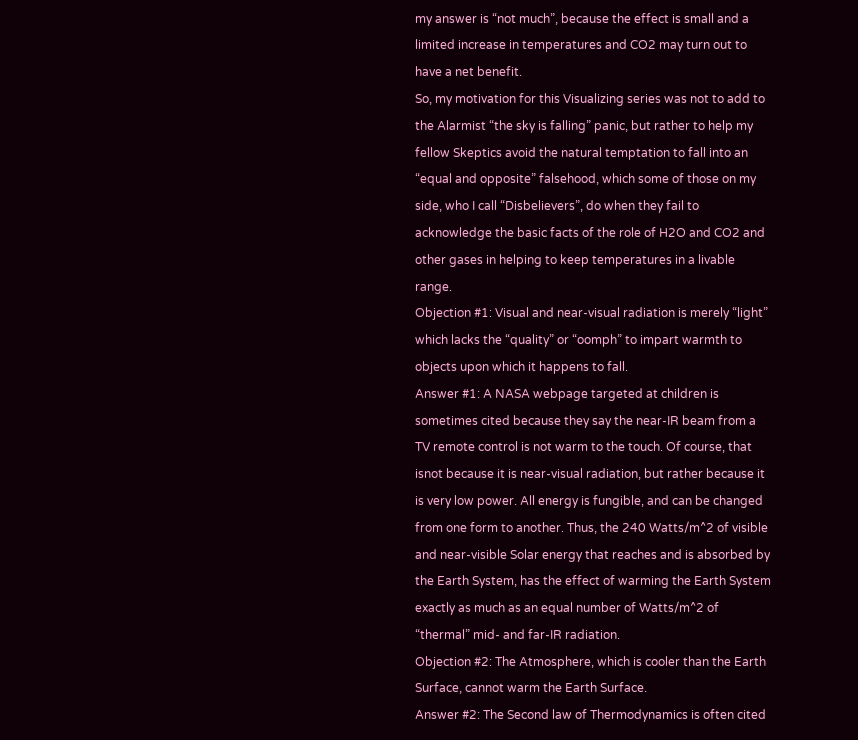my answer is “not much”, because the effect is small and a limited increase in temperatures and CO2 may turn out to have a net benefit.
So, my motivation for this Visualizing series was not to add to the Alarmist “the sky is falling” panic, but rather to help my fellow Skeptics avoid the natural temptation to fall into an “equal and opposite” falsehood, which some of those on my side, who I call “Disbelievers”, do when they fail to acknowledge the basic facts of the role of H2O and CO2 and other gases in helping to keep temperatures in a livable range.
Objection #1: Visual and near-visual radiation is merely “light” which lacks the “quality” or “oomph” to impart warmth to objects upon which it happens to fall.
Answer #1: A NASA webpage targeted at children is sometimes cited because they say the near-IR beam from a TV remote control is not warm to the touch. Of course, that isnot because it is near-visual radiation, but rather because it is very low power. All energy is fungible, and can be changed from one form to another. Thus, the 240 Watts/m^2 of visible and near-visible Solar energy that reaches and is absorbed by the Earth System, has the effect of warming the Earth System exactly as much as an equal number of Watts/m^2 of “thermal” mid- and far-IR radiation.
Objection #2: The Atmosphere, which is cooler than the Earth Surface, cannot warm the Earth Surface.
Answer #2: The Second law of Thermodynamics is often cited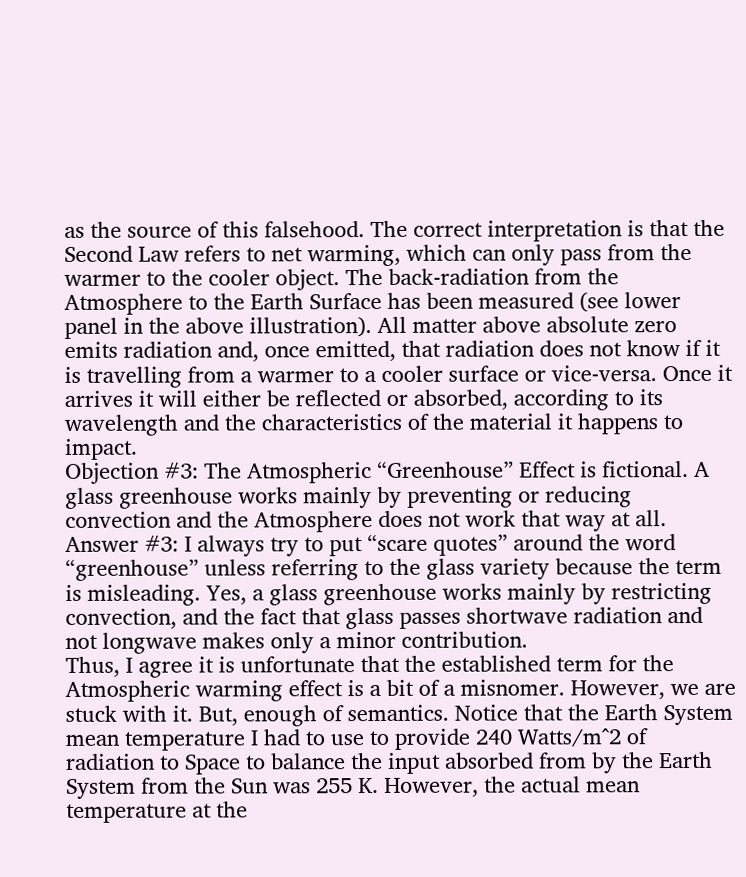as the source of this falsehood. The correct interpretation is that the Second Law refers to net warming, which can only pass from the warmer to the cooler object. The back-radiation from the Atmosphere to the Earth Surface has been measured (see lower panel in the above illustration). All matter above absolute zero emits radiation and, once emitted, that radiation does not know if it is travelling from a warmer to a cooler surface or vice-versa. Once it arrives it will either be reflected or absorbed, according to its wavelength and the characteristics of the material it happens to impact.
Objection #3: The Atmospheric “Greenhouse” Effect is fictional. A glass greenhouse works mainly by preventing or reducing convection and the Atmosphere does not work that way at all.
Answer #3: I always try to put “scare quotes” around the word “greenhouse” unless referring to the glass variety because the term is misleading. Yes, a glass greenhouse works mainly by restricting convection, and the fact that glass passes shortwave radiation and not longwave makes only a minor contribution.
Thus, I agree it is unfortunate that the established term for the Atmospheric warming effect is a bit of a misnomer. However, we are stuck with it. But, enough of semantics. Notice that the Earth System mean temperature I had to use to provide 240 Watts/m^2 of radiation to Space to balance the input absorbed from by the Earth System from the Sun was 255 K. However, the actual mean temperature at the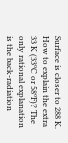Surface is closer to 288 K. How to explain the extra 33 K (33ºC or 58ºF)? The only rational explanation is the back-radiation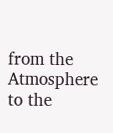from the Atmosphere to the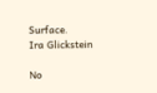Surface.
Ira Glickstein

No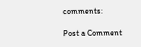comments:

Post a Comment